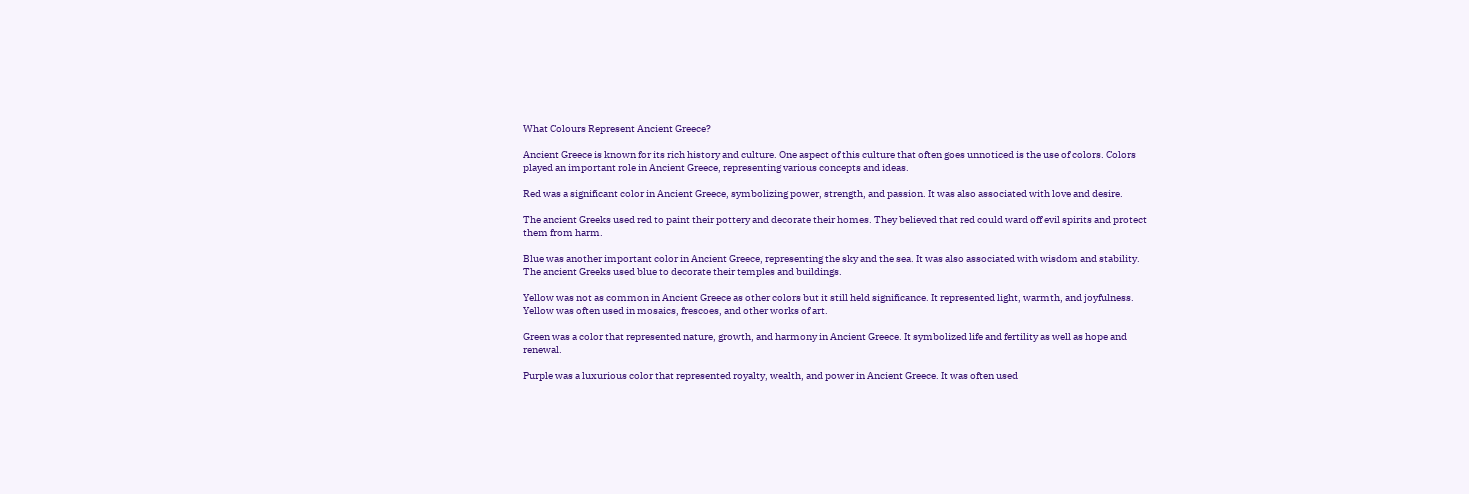What Colours Represent Ancient Greece?

Ancient Greece is known for its rich history and culture. One aspect of this culture that often goes unnoticed is the use of colors. Colors played an important role in Ancient Greece, representing various concepts and ideas.

Red was a significant color in Ancient Greece, symbolizing power, strength, and passion. It was also associated with love and desire.

The ancient Greeks used red to paint their pottery and decorate their homes. They believed that red could ward off evil spirits and protect them from harm.

Blue was another important color in Ancient Greece, representing the sky and the sea. It was also associated with wisdom and stability. The ancient Greeks used blue to decorate their temples and buildings.

Yellow was not as common in Ancient Greece as other colors but it still held significance. It represented light, warmth, and joyfulness. Yellow was often used in mosaics, frescoes, and other works of art.

Green was a color that represented nature, growth, and harmony in Ancient Greece. It symbolized life and fertility as well as hope and renewal.

Purple was a luxurious color that represented royalty, wealth, and power in Ancient Greece. It was often used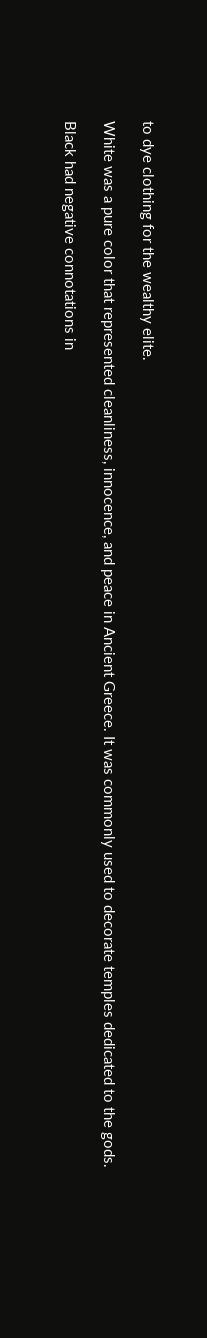to dye clothing for the wealthy elite.

White was a pure color that represented cleanliness, innocence, and peace in Ancient Greece. It was commonly used to decorate temples dedicated to the gods.

Black had negative connotations in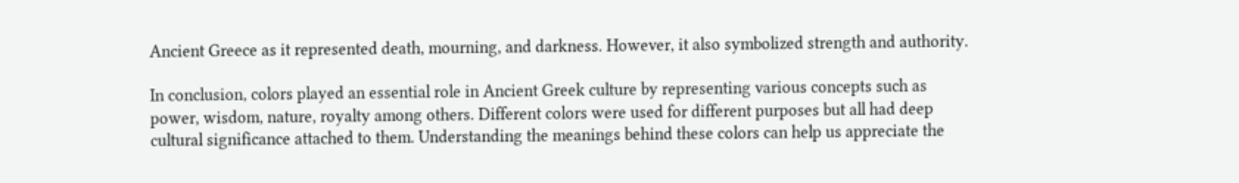Ancient Greece as it represented death, mourning, and darkness. However, it also symbolized strength and authority.

In conclusion, colors played an essential role in Ancient Greek culture by representing various concepts such as power, wisdom, nature, royalty among others. Different colors were used for different purposes but all had deep cultural significance attached to them. Understanding the meanings behind these colors can help us appreciate the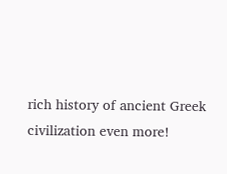rich history of ancient Greek civilization even more!